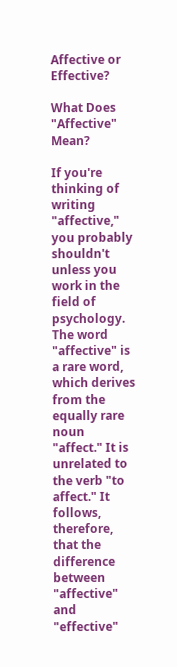Affective or Effective?

What Does "Affective" Mean?

If you're thinking of writing "affective," you probably shouldn't unless you work in the field of psychology. The word "affective" is a rare word, which derives from the equally rare noun "affect." It is unrelated to the verb "to affect." It follows, therefore, that the difference between "affective" and "effective"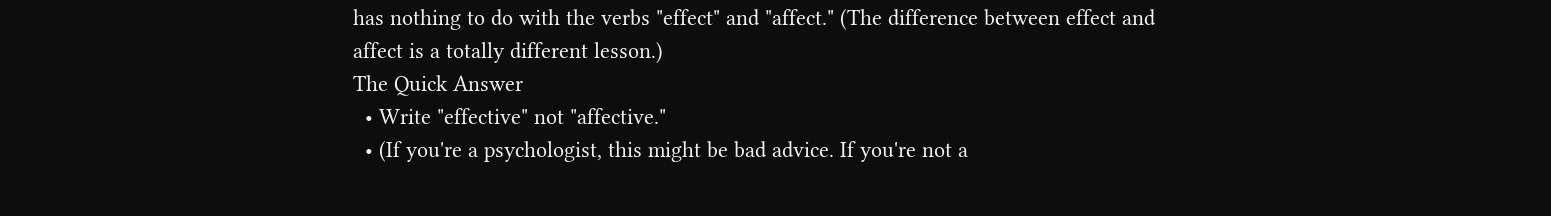has nothing to do with the verbs "effect" and "affect." (The difference between effect and affect is a totally different lesson.)
The Quick Answer
  • Write "effective" not "affective."
  • (If you're a psychologist, this might be bad advice. If you're not a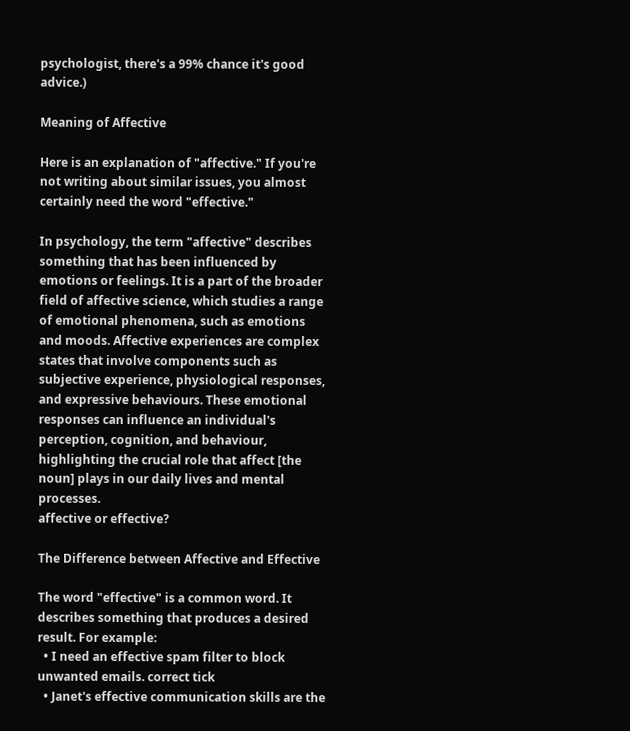psychologist, there's a 99% chance it's good advice.)

Meaning of Affective

Here is an explanation of "affective." If you're not writing about similar issues, you almost certainly need the word "effective."

In psychology, the term "affective" describes something that has been influenced by emotions or feelings. It is a part of the broader field of affective science, which studies a range of emotional phenomena, such as emotions and moods. Affective experiences are complex states that involve components such as subjective experience, physiological responses, and expressive behaviours. These emotional responses can influence an individual's perception, cognition, and behaviour, highlighting the crucial role that affect [the noun] plays in our daily lives and mental processes.
affective or effective?

The Difference between Affective and Effective

The word "effective" is a common word. It describes something that produces a desired result. For example:
  • I need an effective spam filter to block unwanted emails. correct tick
  • Janet's effective communication skills are the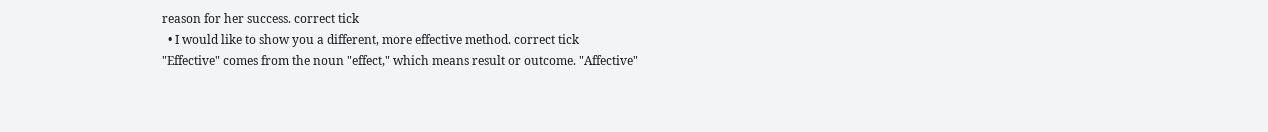reason for her success. correct tick
  • I would like to show you a different, more effective method. correct tick
"Effective" comes from the noun "effect," which means result or outcome. "Affective"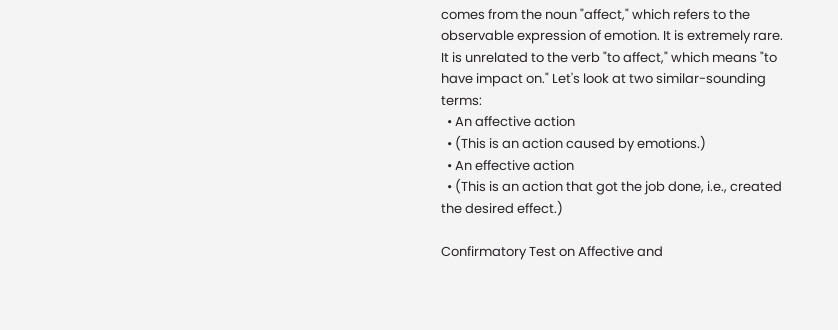comes from the noun "affect," which refers to the observable expression of emotion. It is extremely rare. It is unrelated to the verb "to affect," which means "to have impact on." Let's look at two similar-sounding terms:
  • An affective action
  • (This is an action caused by emotions.)
  • An effective action
  • (This is an action that got the job done, i.e., created the desired effect.)

Confirmatory Test on Affective and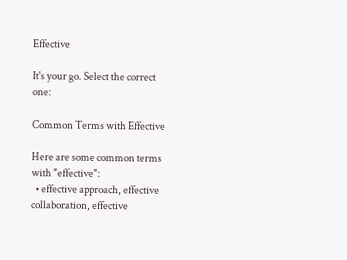Effective

It's your go. Select the correct one:

Common Terms with Effective

Here are some common terms with "effective":
  • effective approach, effective collaboration, effective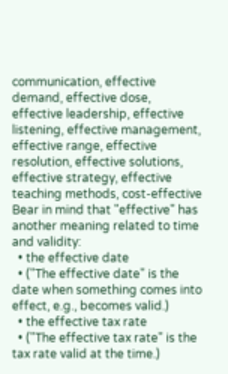communication, effective demand, effective dose, effective leadership, effective listening, effective management, effective range, effective resolution, effective solutions, effective strategy, effective teaching methods, cost-effective
Bear in mind that "effective" has another meaning related to time and validity:
  • the effective date
  • ("The effective date" is the date when something comes into effect, e.g., becomes valid.)
  • the effective tax rate
  • ("The effective tax rate" is the tax rate valid at the time.)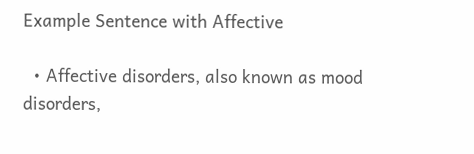Example Sentence with Affective

  • Affective disorders, also known as mood disorders,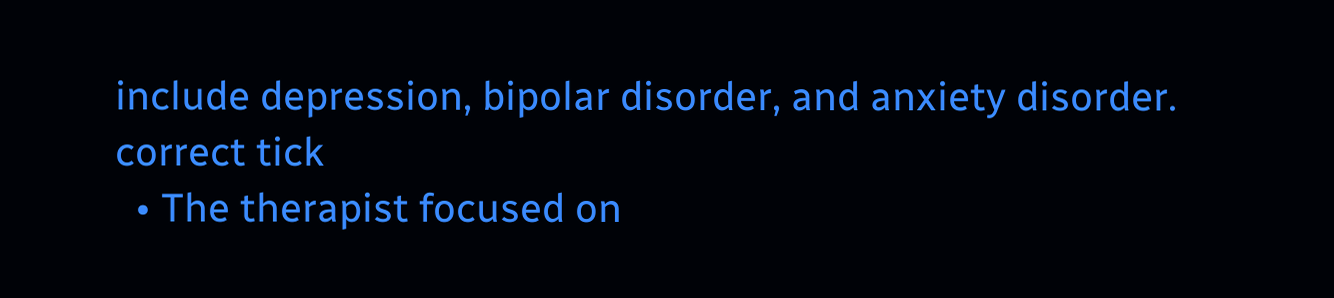include depression, bipolar disorder, and anxiety disorder. correct tick
  • The therapist focused on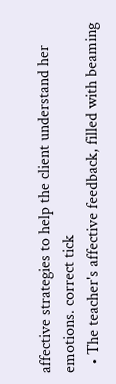affective strategies to help the client understand her emotions. correct tick
  • The teacher's affective feedback, filled with beaming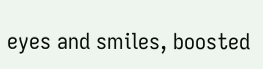eyes and smiles, boosted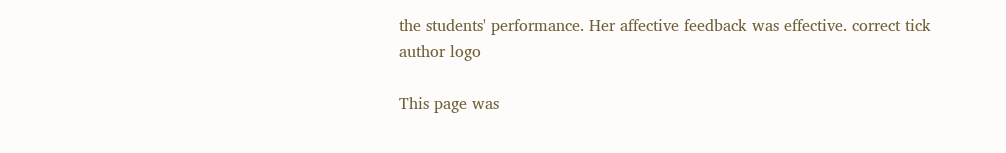the students' performance. Her affective feedback was effective. correct tick
author logo

This page was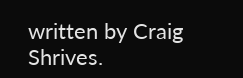written by Craig Shrives.